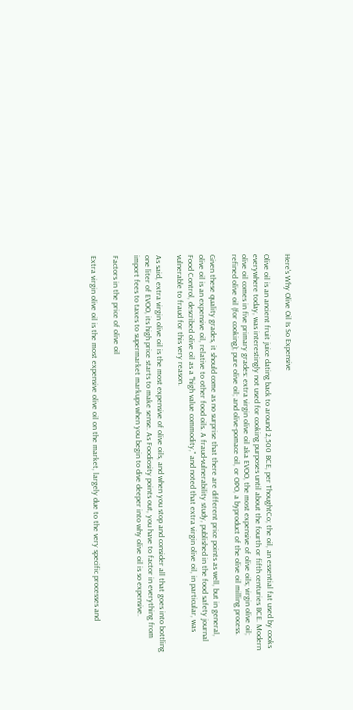Here's Why Olive Oil Is So Expensive

Olive oil is an ancient fruit juice dating back to around 2,500 BCE, per ThoughtCo; the oil, an essential fat used by cooks everywhere today, was interestingly not used for cooking purposes until about the fourth or fifth centuries BCE. Modern olive oil comes in five primary grades: extra virgin olive oil aka EVOO, the most expensive of olive oils; virgin olive oil; refined olive oil (for cooking); pure olive oil; and olive-pomace oil, or OPO, a byproduct of the olive oil milling process.

Given these quality grades, it should come as no surprise that there are different price points as well, but in general, olive oil is an expensive oil, relative to other food oils. A fraud-vulnerability study, published in the food safety journal Food Control, described olive oil as a "high value commodity," and noted that extra virgin olive oil, in particular, was vulnerable to fraud for this very reason.

As said, extra virgin olive oil is the most expensive of olive oils, and when you stop and consider all that goes into bottling one liter of EVOO, its high price starts to make sense. As Foodiosity points out, you have to factor in everything from import fees to taxes to supermarket markups when you begin to dive deeper into why olive oil is so expensive.

Factors in the price of olive oil

Extra virgin olive oil is the most expensive olive oil on the market, largely due to the very specific processes and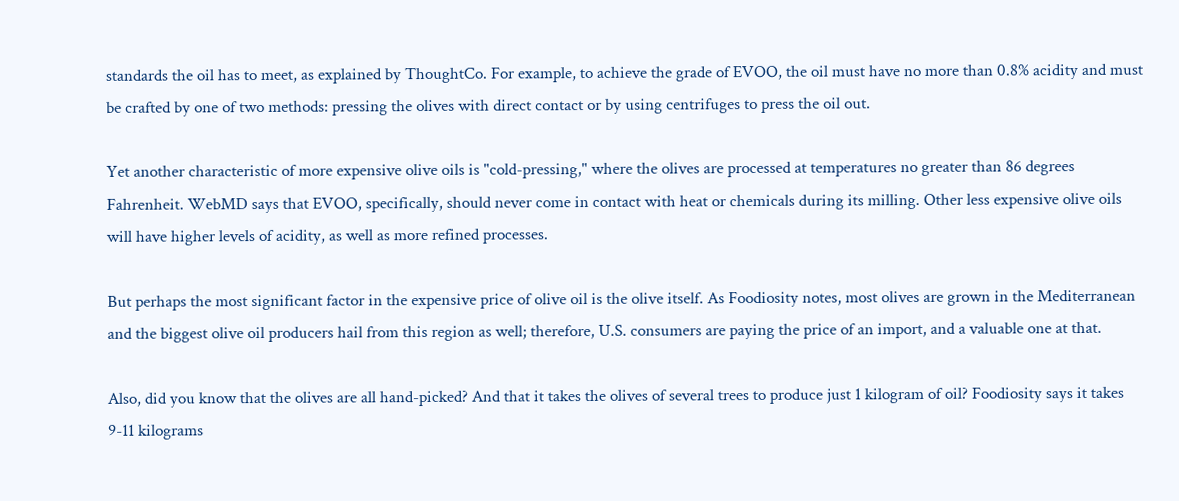standards the oil has to meet, as explained by ThoughtCo. For example, to achieve the grade of EVOO, the oil must have no more than 0.8% acidity and must be crafted by one of two methods: pressing the olives with direct contact or by using centrifuges to press the oil out.

Yet another characteristic of more expensive olive oils is "cold-pressing," where the olives are processed at temperatures no greater than 86 degrees Fahrenheit. WebMD says that EVOO, specifically, should never come in contact with heat or chemicals during its milling. Other less expensive olive oils will have higher levels of acidity, as well as more refined processes.

But perhaps the most significant factor in the expensive price of olive oil is the olive itself. As Foodiosity notes, most olives are grown in the Mediterranean and the biggest olive oil producers hail from this region as well; therefore, U.S. consumers are paying the price of an import, and a valuable one at that.

Also, did you know that the olives are all hand-picked? And that it takes the olives of several trees to produce just 1 kilogram of oil? Foodiosity says it takes 9-11 kilograms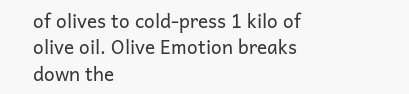of olives to cold-press 1 kilo of olive oil. Olive Emotion breaks down the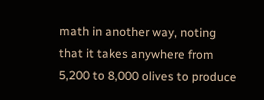math in another way, noting that it takes anywhere from 5,200 to 8,000 olives to produce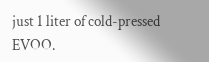just 1 liter of cold-pressed EVOO.